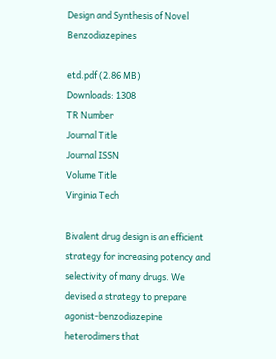Design and Synthesis of Novel Benzodiazepines

etd.pdf (2.86 MB)
Downloads: 1308
TR Number
Journal Title
Journal ISSN
Volume Title
Virginia Tech

Bivalent drug design is an efficient strategy for increasing potency and selectivity of many drugs. We devised a strategy to prepare agonist-benzodiazepine heterodimers that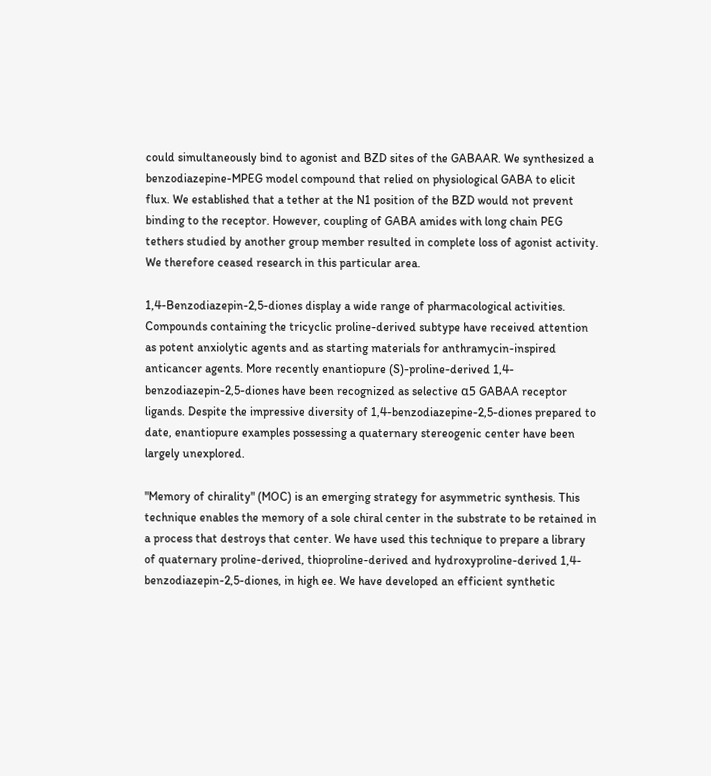could simultaneously bind to agonist and BZD sites of the GABAAR. We synthesized a benzodiazepine-MPEG model compound that relied on physiological GABA to elicit flux. We established that a tether at the N1 position of the BZD would not prevent binding to the receptor. However, coupling of GABA amides with long chain PEG tethers studied by another group member resulted in complete loss of agonist activity. We therefore ceased research in this particular area.

1,4-Benzodiazepin-2,5-diones display a wide range of pharmacological activities. Compounds containing the tricyclic proline-derived subtype have received attention as potent anxiolytic agents and as starting materials for anthramycin-inspired anticancer agents. More recently enantiopure (S)-proline-derived 1,4-benzodiazepin-2,5-diones have been recognized as selective α5 GABAA receptor ligands. Despite the impressive diversity of 1,4-benzodiazepine-2,5-diones prepared to date, enantiopure examples possessing a quaternary stereogenic center have been largely unexplored.

"Memory of chirality" (MOC) is an emerging strategy for asymmetric synthesis. This technique enables the memory of a sole chiral center in the substrate to be retained in a process that destroys that center. We have used this technique to prepare a library of quaternary proline-derived, thioproline-derived and hydroxyproline-derived 1,4-benzodiazepin-2,5-diones, in high ee. We have developed an efficient synthetic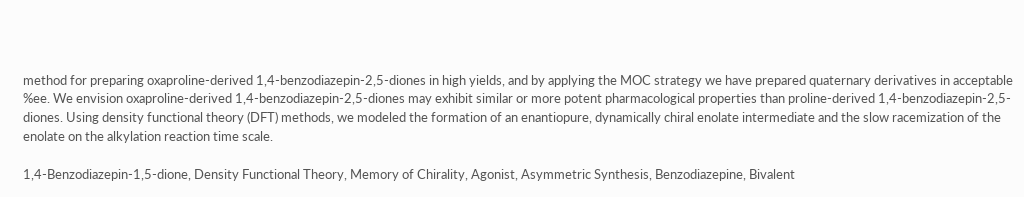method for preparing oxaproline-derived 1,4-benzodiazepin-2,5-diones in high yields, and by applying the MOC strategy we have prepared quaternary derivatives in acceptable %ee. We envision oxaproline-derived 1,4-benzodiazepin-2,5-diones may exhibit similar or more potent pharmacological properties than proline-derived 1,4-benzodiazepin-2,5-diones. Using density functional theory (DFT) methods, we modeled the formation of an enantiopure, dynamically chiral enolate intermediate and the slow racemization of the enolate on the alkylation reaction time scale.

1,4-Benzodiazepin-1,5-dione, Density Functional Theory, Memory of Chirality, Agonist, Asymmetric Synthesis, Benzodiazepine, Bivalent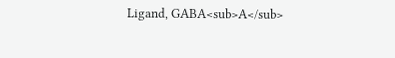Ligand, GABA<sub>A</sub>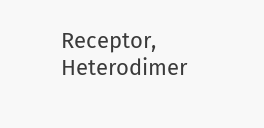Receptor, Heterodimer